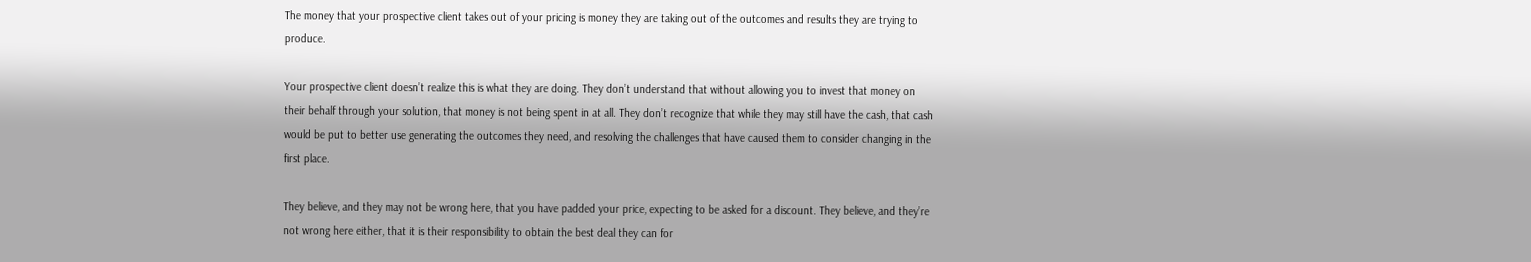The money that your prospective client takes out of your pricing is money they are taking out of the outcomes and results they are trying to produce.

Your prospective client doesn’t realize this is what they are doing. They don’t understand that without allowing you to invest that money on their behalf through your solution, that money is not being spent in at all. They don’t recognize that while they may still have the cash, that cash would be put to better use generating the outcomes they need, and resolving the challenges that have caused them to consider changing in the first place.

They believe, and they may not be wrong here, that you have padded your price, expecting to be asked for a discount. They believe, and they’re not wrong here either, that it is their responsibility to obtain the best deal they can for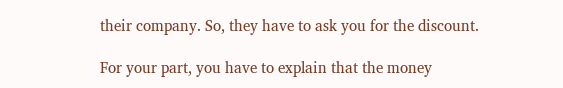their company. So, they have to ask you for the discount.

For your part, you have to explain that the money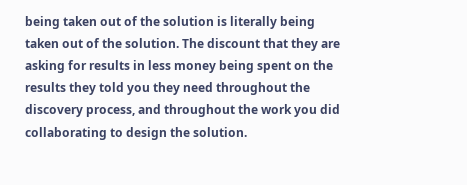being taken out of the solution is literally being taken out of the solution. The discount that they are asking for results in less money being spent on the results they told you they need throughout the discovery process, and throughout the work you did collaborating to design the solution.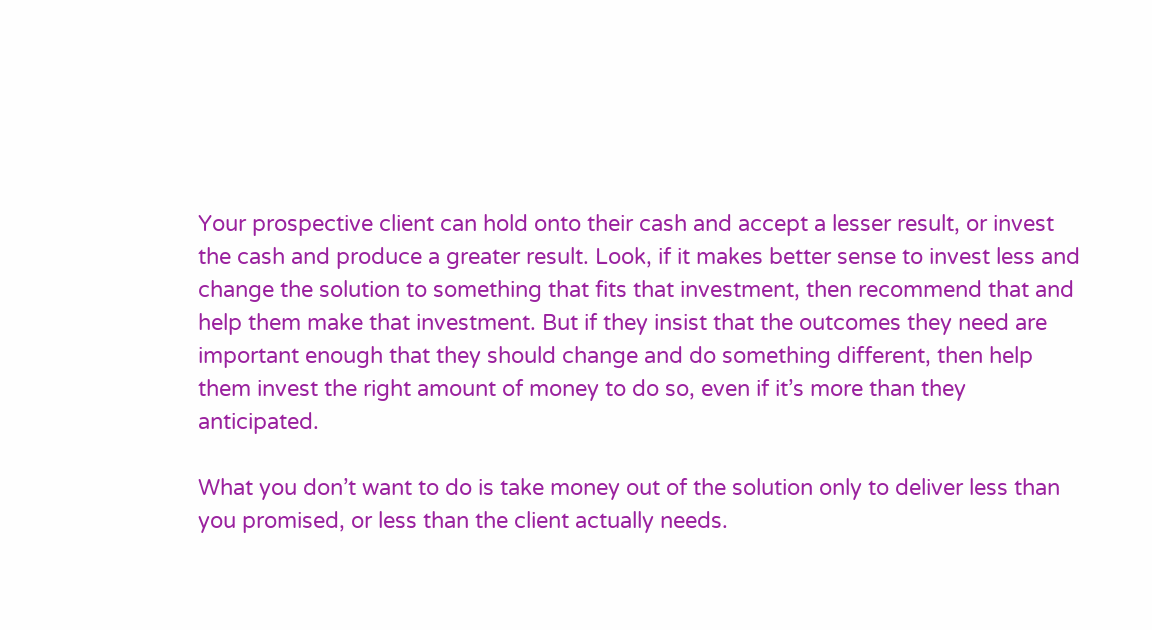Your prospective client can hold onto their cash and accept a lesser result, or invest the cash and produce a greater result. Look, if it makes better sense to invest less and change the solution to something that fits that investment, then recommend that and help them make that investment. But if they insist that the outcomes they need are important enough that they should change and do something different, then help them invest the right amount of money to do so, even if it’s more than they anticipated.

What you don’t want to do is take money out of the solution only to deliver less than you promised, or less than the client actually needs.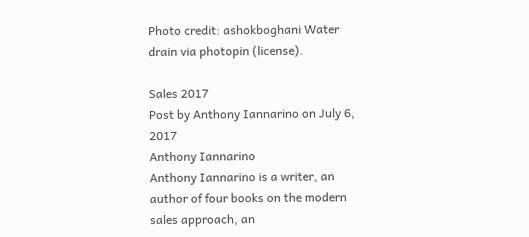Photo credit: ashokboghani Water drain via photopin (license).

Sales 2017
Post by Anthony Iannarino on July 6, 2017
Anthony Iannarino
Anthony Iannarino is a writer, an author of four books on the modern sales approach, an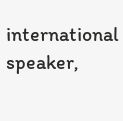international speaker,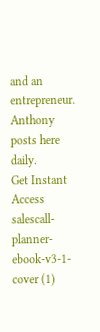and an entrepreneur. Anthony posts here daily.
Get Instant Access
salescall-planner-ebook-v3-1-cover (1)